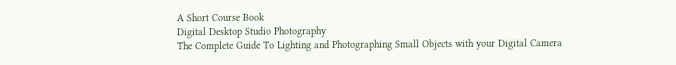A Short Course Book
Digital Desktop Studio Photography
The Complete Guide To Lighting and Photographing Small Objects with your Digital Camera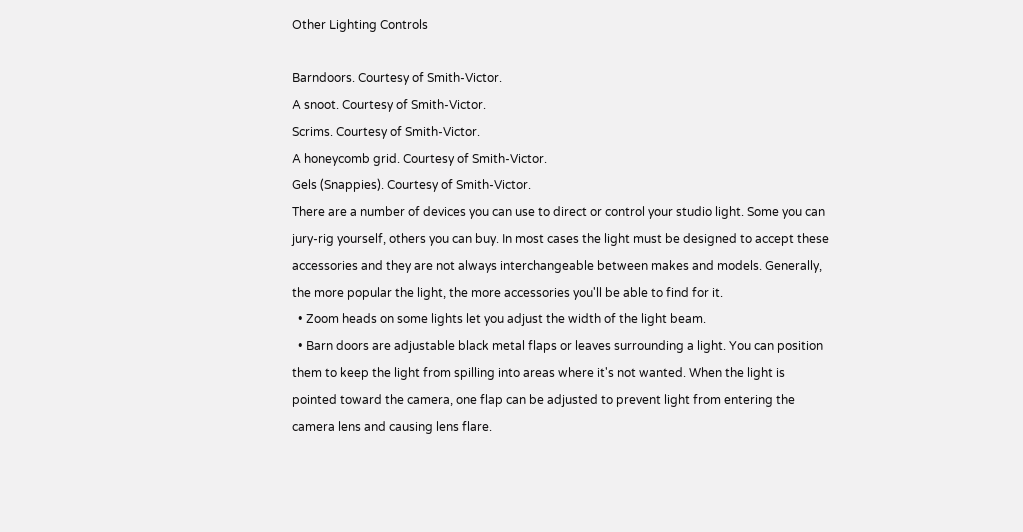Other Lighting Controls

Barndoors. Courtesy of Smith-Victor.
A snoot. Courtesy of Smith-Victor.
Scrims. Courtesy of Smith-Victor.
A honeycomb grid. Courtesy of Smith-Victor.
Gels (Snappies). Courtesy of Smith-Victor.
There are a number of devices you can use to direct or control your studio light. Some you can jury-rig yourself, others you can buy. In most cases the light must be designed to accept these accessories and they are not always interchangeable between makes and models. Generally, the more popular the light, the more accessories you'll be able to find for it.
  • Zoom heads on some lights let you adjust the width of the light beam.
  • Barn doors are adjustable black metal flaps or leaves surrounding a light. You can position them to keep the light from spilling into areas where it's not wanted. When the light is pointed toward the camera, one flap can be adjusted to prevent light from entering the camera lens and causing lens flare.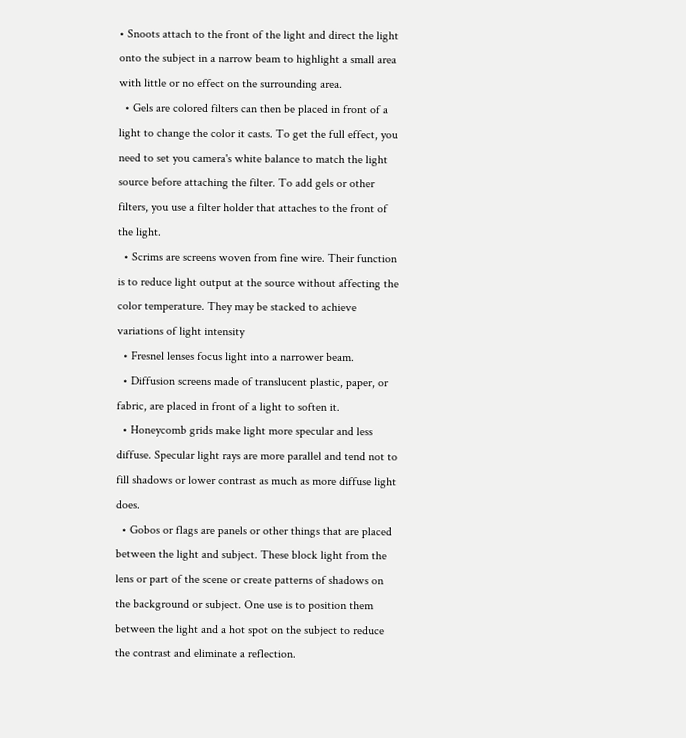• Snoots attach to the front of the light and direct the light onto the subject in a narrow beam to highlight a small area with little or no effect on the surrounding area.
  • Gels are colored filters can then be placed in front of a light to change the color it casts. To get the full effect, you need to set you camera's white balance to match the light source before attaching the filter. To add gels or other filters, you use a filter holder that attaches to the front of the light.
  • Scrims are screens woven from fine wire. Their function is to reduce light output at the source without affecting the color temperature. They may be stacked to achieve variations of light intensity
  • Fresnel lenses focus light into a narrower beam.
  • Diffusion screens made of translucent plastic, paper, or fabric, are placed in front of a light to soften it.
  • Honeycomb grids make light more specular and less diffuse. Specular light rays are more parallel and tend not to fill shadows or lower contrast as much as more diffuse light does.
  • Gobos or flags are panels or other things that are placed between the light and subject. These block light from the lens or part of the scene or create patterns of shadows on the background or subject. One use is to position them between the light and a hot spot on the subject to reduce the contrast and eliminate a reflection.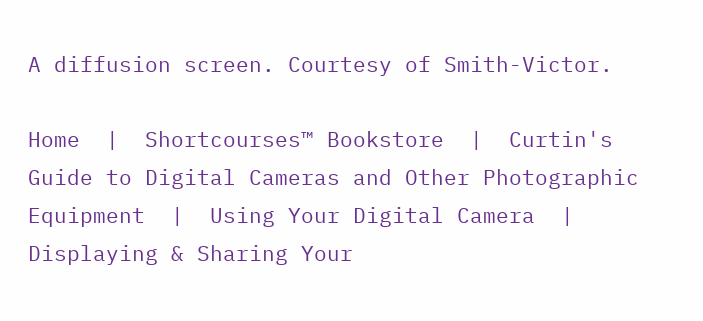A diffusion screen. Courtesy of Smith-Victor.

Home  |  Shortcourses™ Bookstore  |  Curtin's Guide to Digital Cameras and Other Photographic Equipment  |  Using Your Digital Camera  |  Displaying & Sharing Your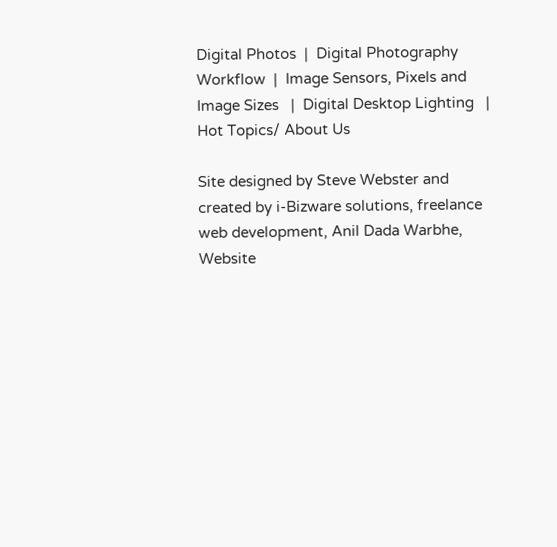Digital Photos  |  Digital Photography Workflow  |  Image Sensors, Pixels and Image Sizes   |  Digital Desktop Lighting   |
Hot Topics/ About Us

Site designed by Steve Webster and created by i-Bizware solutions, freelance web development, Anil Dada Warbhe, Website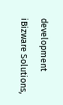development iBizware Solutions,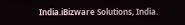India.iBizware Solutions, India.